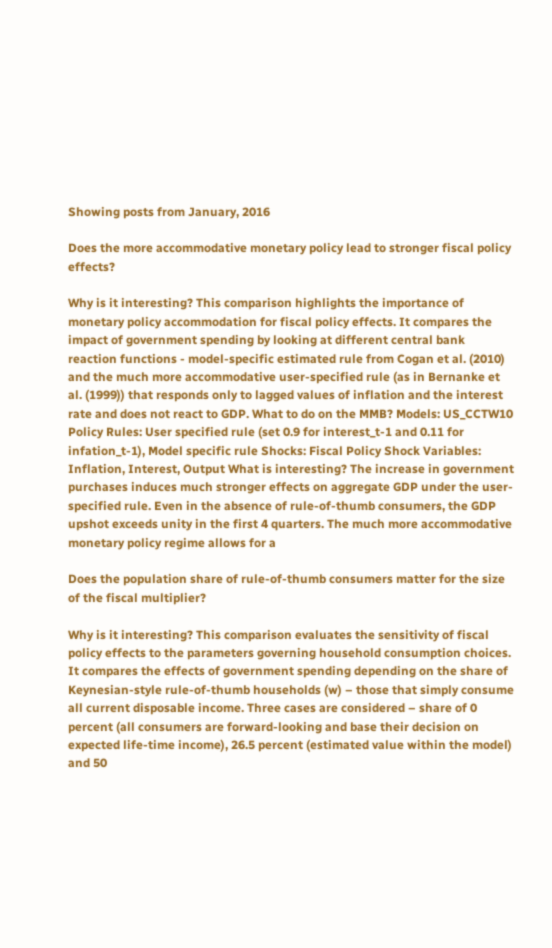Showing posts from January, 2016

Does the more accommodative monetary policy lead to stronger fiscal policy effects?

Why is it interesting? This comparison highlights the importance of monetary policy accommodation for fiscal policy effects. It compares the impact of government spending by looking at different central bank reaction functions - model-specific estimated rule from Cogan et al. (2010) and the much more accommodative user-specified rule (as in Bernanke et al. (1999)) that responds only to lagged values of inflation and the interest rate and does not react to GDP. What to do on the MMB? Models: US_CCTW10 Policy Rules: User specified rule (set 0.9 for interest_t-1 and 0.11 for infation_t-1), Model specific rule Shocks: Fiscal Policy Shock Variables: Inflation, Interest, Output What is interesting? The increase in government purchases induces much stronger effects on aggregate GDP under the user-specified rule. Even in the absence of rule-of-thumb consumers, the GDP upshot exceeds unity in the first 4 quarters. The much more accommodative monetary policy regime allows for a

Does the population share of rule-of-thumb consumers matter for the size of the fiscal multiplier?

Why is it interesting? This comparison evaluates the sensitivity of fiscal policy effects to the parameters governing household consumption choices. It compares the effects of government spending depending on the share of Keynesian-style rule-of-thumb households (w) – those that simply consume all current disposable income. Three cases are considered – share of 0 percent (all consumers are forward-looking and base their decision on expected life-time income), 26.5 percent (estimated value within the model) and 50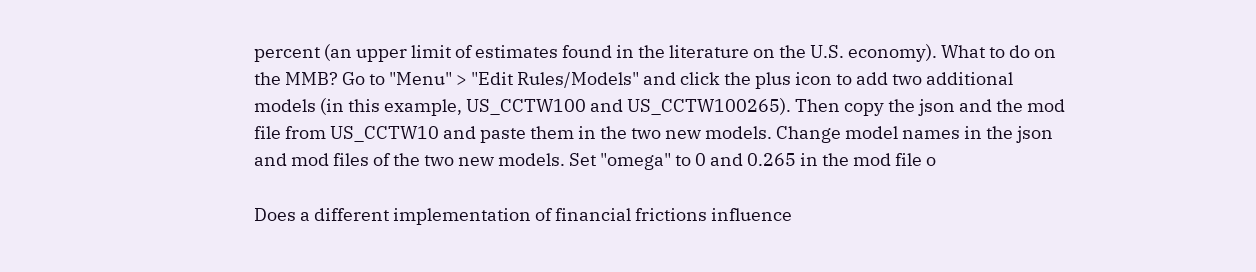percent (an upper limit of estimates found in the literature on the U.S. economy). What to do on the MMB? Go to "Menu" > "Edit Rules/Models" and click the plus icon to add two additional models (in this example, US_CCTW100 and US_CCTW100265). Then copy the json and the mod file from US_CCTW10 and paste them in the two new models. Change model names in the json and mod files of the two new models. Set "omega" to 0 and 0.265 in the mod file o

Does a different implementation of financial frictions influence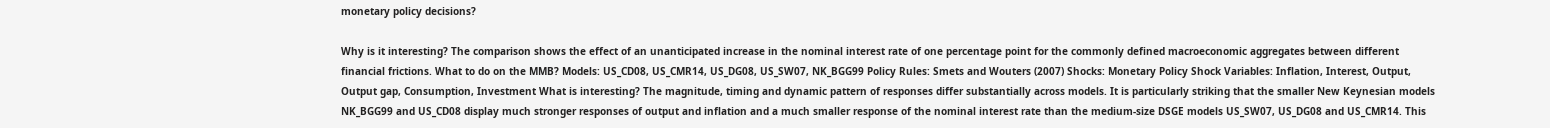monetary policy decisions?

Why is it interesting? The comparison shows the effect of an unanticipated increase in the nominal interest rate of one percentage point for the commonly defined macroeconomic aggregates between different financial frictions. What to do on the MMB? Models: US_CD08, US_CMR14, US_DG08, US_SW07, NK_BGG99 Policy Rules: Smets and Wouters (2007) Shocks: Monetary Policy Shock Variables: Inflation, Interest, Output, Output gap, Consumption, Investment What is interesting? The magnitude, timing and dynamic pattern of responses differ substantially across models. It is particularly striking that the smaller New Keynesian models NK_BGG99 and US_CD08 display much stronger responses of output and inflation and a much smaller response of the nominal interest rate than the medium-size DSGE models US_SW07, US_DG08 and US_CMR14. This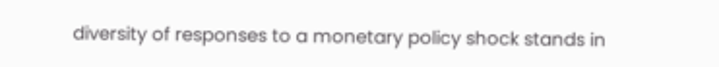diversity of responses to a monetary policy shock stands in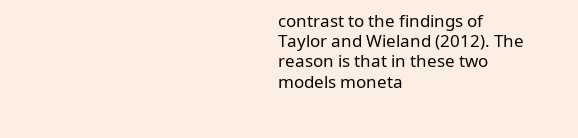contrast to the findings of Taylor and Wieland (2012). The reason is that in these two models moneta